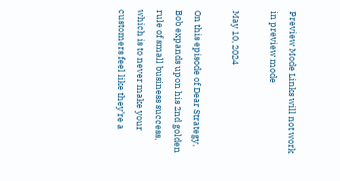Preview Mode Links will not work in preview mode

May 10, 2024

On this episode of Dear Strategy,  Bob expands upon his 2nd golden rule of small business success, which is to never make your customers feel like they’re a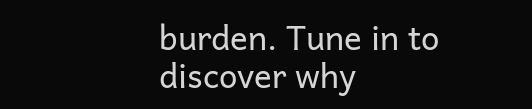burden. Tune in to discover why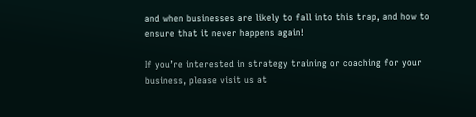and when businesses are likely to fall into this trap, and how to ensure that it never happens again!

If you’re interested in strategy training or coaching for your business, please visit us at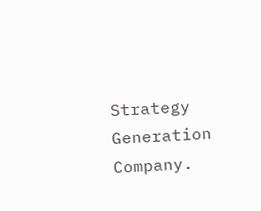Strategy Generation Company.